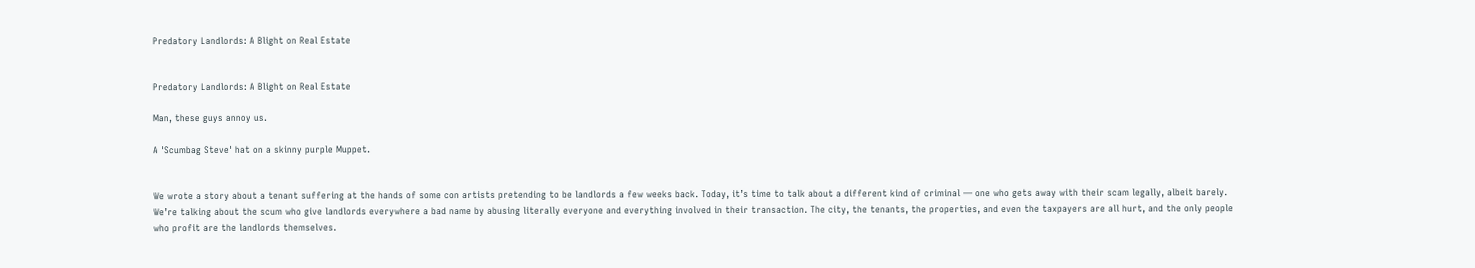Predatory Landlords: A Blight on Real Estate


Predatory Landlords: A Blight on Real Estate

Man, these guys annoy us.

A 'Scumbag Steve' hat on a skinny purple Muppet.


We wrote a story about a tenant suffering at the hands of some con artists pretending to be landlords a few weeks back. Today, it’s time to talk about a different kind of criminal — one who gets away with their scam legally, albeit barely. We’re talking about the scum who give landlords everywhere a bad name by abusing literally everyone and everything involved in their transaction. The city, the tenants, the properties, and even the taxpayers are all hurt, and the only people who profit are the landlords themselves.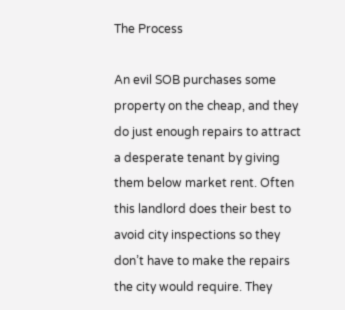The Process

An evil SOB purchases some property on the cheap, and they do just enough repairs to attract a desperate tenant by giving them below market rent. Often this landlord does their best to avoid city inspections so they don’t have to make the repairs the city would require. They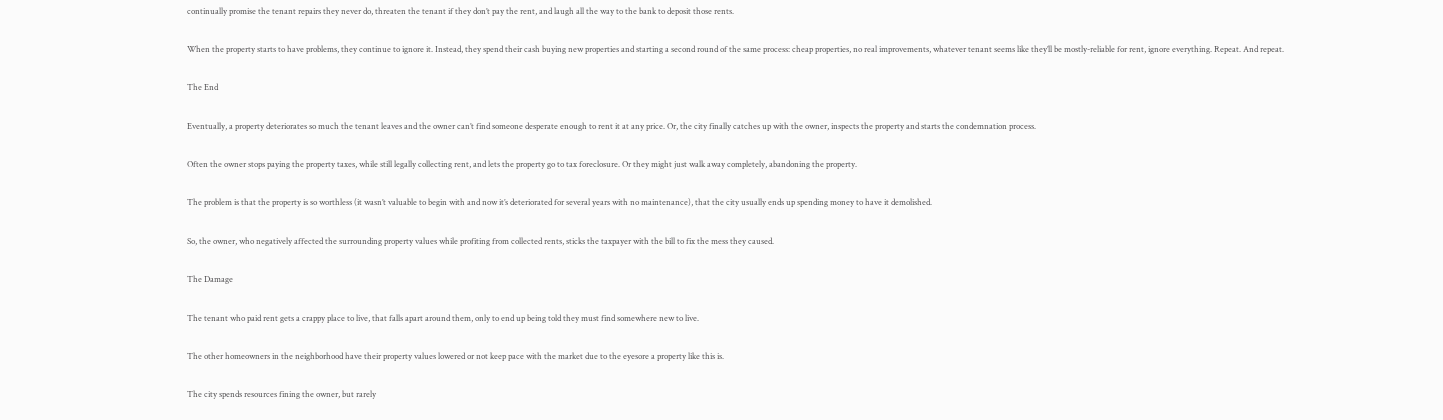continually promise the tenant repairs they never do, threaten the tenant if they don’t pay the rent, and laugh all the way to the bank to deposit those rents.

When the property starts to have problems, they continue to ignore it. Instead, they spend their cash buying new properties and starting a second round of the same process: cheap properties, no real improvements, whatever tenant seems like they’ll be mostly-reliable for rent, ignore everything. Repeat. And repeat.

The End

Eventually, a property deteriorates so much the tenant leaves and the owner can’t find someone desperate enough to rent it at any price. Or, the city finally catches up with the owner, inspects the property and starts the condemnation process.

Often the owner stops paying the property taxes, while still legally collecting rent, and lets the property go to tax foreclosure. Or they might just walk away completely, abandoning the property.

The problem is that the property is so worthless (it wasn’t valuable to begin with and now it’s deteriorated for several years with no maintenance), that the city usually ends up spending money to have it demolished.

So, the owner, who negatively affected the surrounding property values while profiting from collected rents, sticks the taxpayer with the bill to fix the mess they caused.

The Damage

The tenant who paid rent gets a crappy place to live, that falls apart around them, only to end up being told they must find somewhere new to live.

The other homeowners in the neighborhood have their property values lowered or not keep pace with the market due to the eyesore a property like this is.

The city spends resources fining the owner, but rarely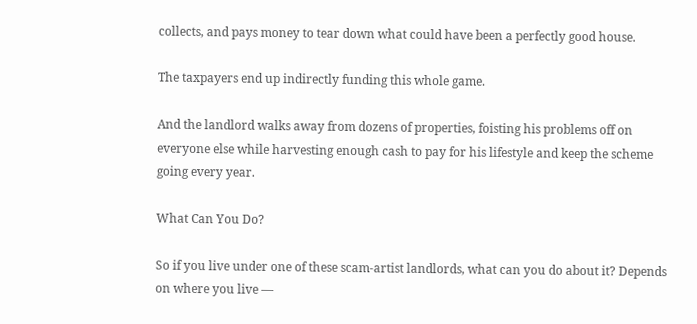collects, and pays money to tear down what could have been a perfectly good house.

The taxpayers end up indirectly funding this whole game.

And the landlord walks away from dozens of properties, foisting his problems off on everyone else while harvesting enough cash to pay for his lifestyle and keep the scheme going every year.

What Can You Do?

So if you live under one of these scam-artist landlords, what can you do about it? Depends on where you live —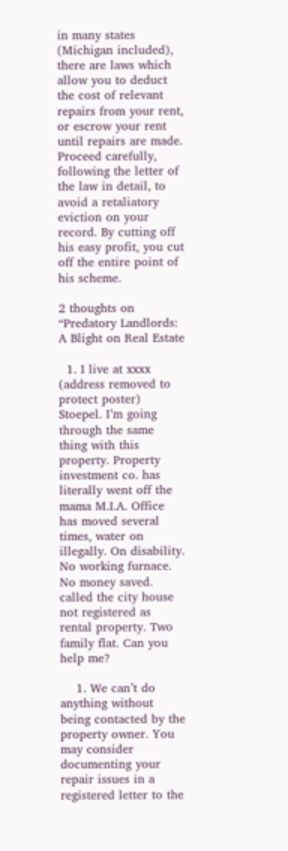in many states (Michigan included), there are laws which allow you to deduct the cost of relevant repairs from your rent, or escrow your rent until repairs are made. Proceed carefully, following the letter of the law in detail, to avoid a retaliatory eviction on your record. By cutting off his easy profit, you cut off the entire point of his scheme.

2 thoughts on “Predatory Landlords: A Blight on Real Estate

  1. I live at xxxx (address removed to protect poster) Stoepel. I’m going through the same thing with this property. Property investment co. has literally went off the mama M.I.A. Office has moved several times, water on illegally. On disability. No working furnace. No money saved. called the city house not registered as rental property. Two family flat. Can you help me?

    1. We can’t do anything without being contacted by the property owner. You may consider documenting your repair issues in a registered letter to the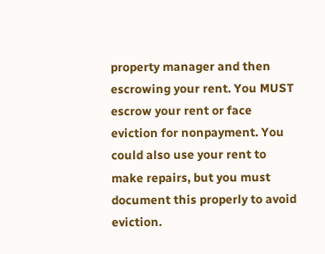property manager and then escrowing your rent. You MUST escrow your rent or face eviction for nonpayment. You could also use your rent to make repairs, but you must document this properly to avoid eviction.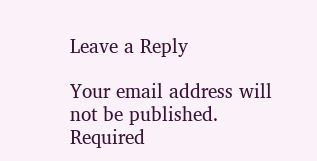Leave a Reply

Your email address will not be published. Required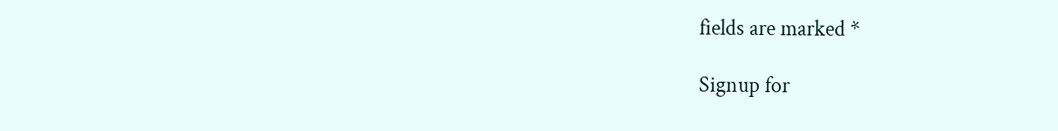fields are marked *

Signup for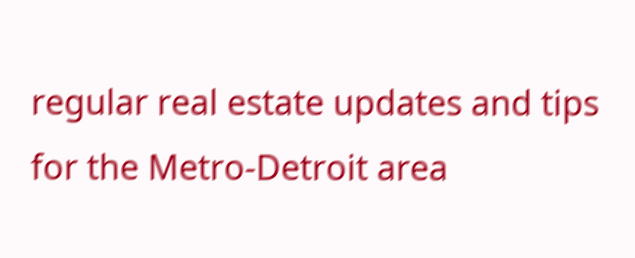regular real estate updates and tips for the Metro-Detroit area